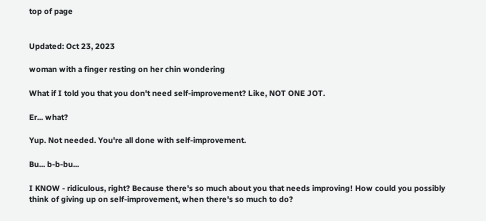top of page


Updated: Oct 23, 2023

woman with a finger resting on her chin wondering

What if I told you that you don't need self-improvement? Like, NOT ONE JOT.

Er... what?

Yup. Not needed. You're all done with self-improvement.

Bu... b-b-bu...

I KNOW - ridiculous, right? Because there's so much about you that needs improving! How could you possibly think of giving up on self-improvement, when there's so much to do?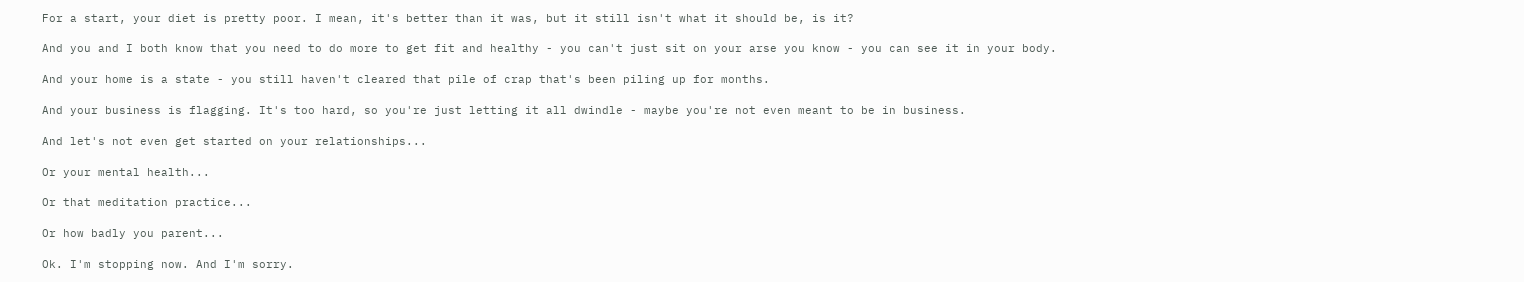For a start, your diet is pretty poor. I mean, it's better than it was, but it still isn't what it should be, is it?

And you and I both know that you need to do more to get fit and healthy - you can't just sit on your arse you know - you can see it in your body.

And your home is a state - you still haven't cleared that pile of crap that's been piling up for months.

And your business is flagging. It's too hard, so you're just letting it all dwindle - maybe you're not even meant to be in business.

And let's not even get started on your relationships...

Or your mental health...

Or that meditation practice...

Or how badly you parent...

Ok. I'm stopping now. And I'm sorry.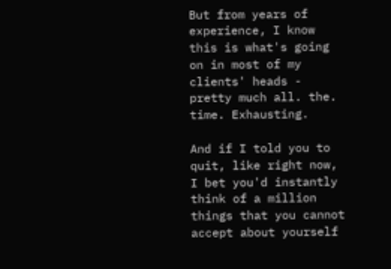But from years of experience, I know this is what's going on in most of my clients' heads - pretty much all. the. time. Exhausting.

And if I told you to quit, like right now, I bet you'd instantly think of a million things that you cannot accept about yourself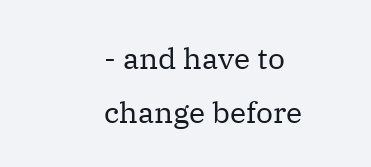- and have to change before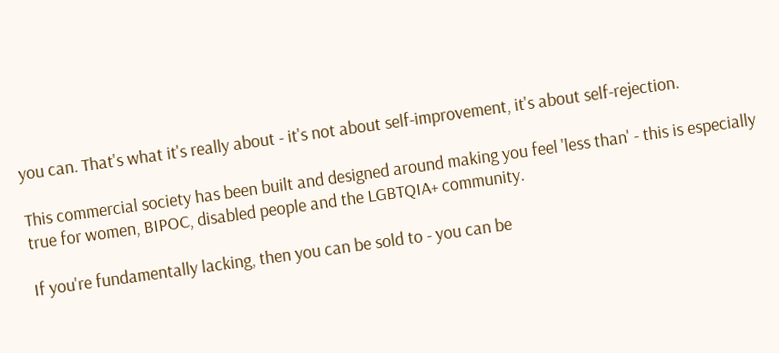you can. That's what it's really about - it's not about self-improvement, it's about self-rejection.

This commercial society has been built and designed around making you feel 'less than' - this is especially true for women, BIPOC, disabled people and the LGBTQIA+ community.

If you're fundamentally lacking, then you can be sold to - you can be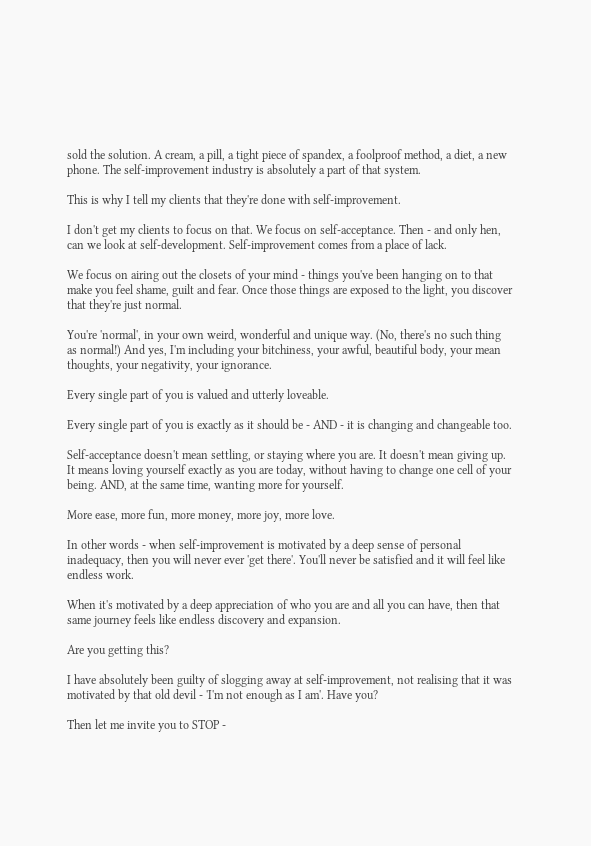sold the solution. A cream, a pill, a tight piece of spandex, a foolproof method, a diet, a new phone. The self-improvement industry is absolutely a part of that system.

This is why I tell my clients that they're done with self-improvement.

I don't get my clients to focus on that. We focus on self-acceptance. Then - and only hen, can we look at self-development. Self-improvement comes from a place of lack.

We focus on airing out the closets of your mind - things you've been hanging on to that make you feel shame, guilt and fear. Once those things are exposed to the light, you discover that they're just normal.

You're 'normal', in your own weird, wonderful and unique way. (No, there's no such thing as normal!) And yes, I'm including your bitchiness, your awful, beautiful body, your mean thoughts, your negativity, your ignorance.

Every single part of you is valued and utterly loveable.

Every single part of you is exactly as it should be - AND - it is changing and changeable too.

Self-acceptance doesn't mean settling, or staying where you are. It doesn't mean giving up. It means loving yourself exactly as you are today, without having to change one cell of your being. AND, at the same time, wanting more for yourself.

More ease, more fun, more money, more joy, more love.

In other words - when self-improvement is motivated by a deep sense of personal inadequacy, then you will never ever 'get there'. You'll never be satisfied and it will feel like endless work.

When it's motivated by a deep appreciation of who you are and all you can have, then that same journey feels like endless discovery and expansion.

Are you getting this?

I have absolutely been guilty of slogging away at self-improvement, not realising that it was motivated by that old devil - 'I'm not enough as I am'. Have you?

Then let me invite you to STOP -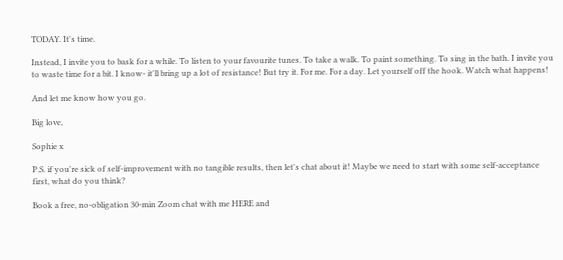TODAY. It's time.

Instead, I invite you to bask for a while. To listen to your favourite tunes. To take a walk. To paint something. To sing in the bath. I invite you to waste time for a bit. I know- it'll bring up a lot of resistance! But try it. For me. For a day. Let yourself off the hook. Watch what happens!

And let me know how you go.

Big love,

Sophie x

P.S. if you're sick of self-improvement with no tangible results, then let's chat about it! Maybe we need to start with some self-acceptance first, what do you think?

Book a free, no-obligation 30-min Zoom chat with me HERE and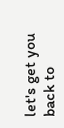let's get you back to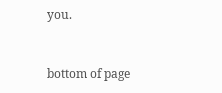you.


bottom of page